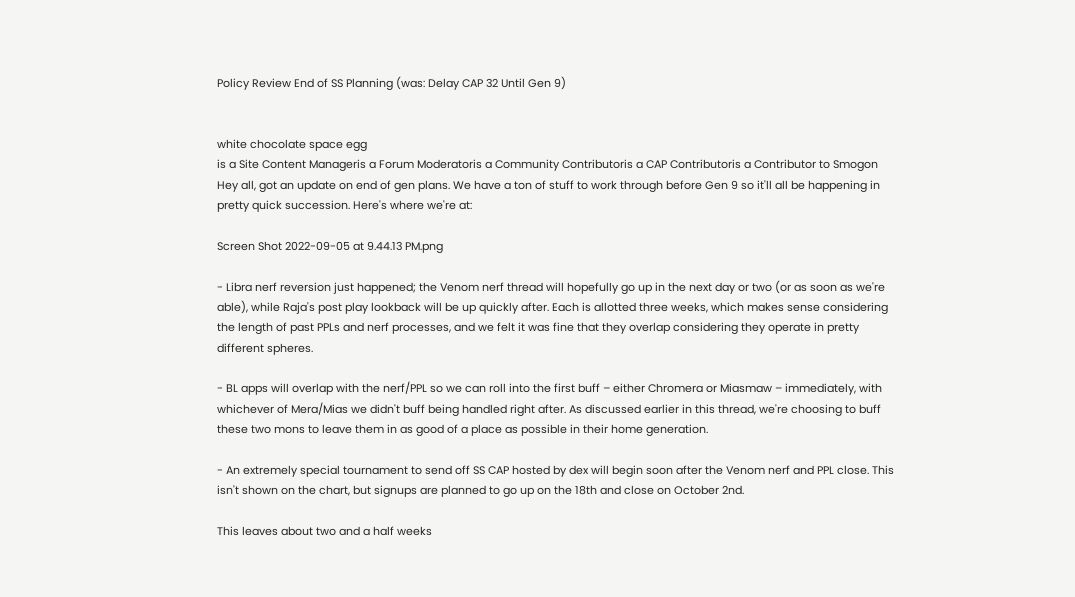Policy Review End of SS Planning (was: Delay CAP 32 Until Gen 9)


white chocolate space egg
is a Site Content Manageris a Forum Moderatoris a Community Contributoris a CAP Contributoris a Contributor to Smogon
Hey all, got an update on end of gen plans. We have a ton of stuff to work through before Gen 9 so it'll all be happening in pretty quick succession. Here's where we're at:

Screen Shot 2022-09-05 at 9.44.13 PM.png

- Libra nerf reversion just happened; the Venom nerf thread will hopefully go up in the next day or two (or as soon as we're able), while Raja's post play lookback will be up quickly after. Each is allotted three weeks, which makes sense considering the length of past PPLs and nerf processes, and we felt it was fine that they overlap considering they operate in pretty different spheres.

- BL apps will overlap with the nerf/PPL so we can roll into the first buff – either Chromera or Miasmaw – immediately, with whichever of Mera/Mias we didn't buff being handled right after. As discussed earlier in this thread, we're choosing to buff these two mons to leave them in as good of a place as possible in their home generation.

- An extremely special tournament to send off SS CAP hosted by dex will begin soon after the Venom nerf and PPL close. This isn't shown on the chart, but signups are planned to go up on the 18th and close on October 2nd.

This leaves about two and a half weeks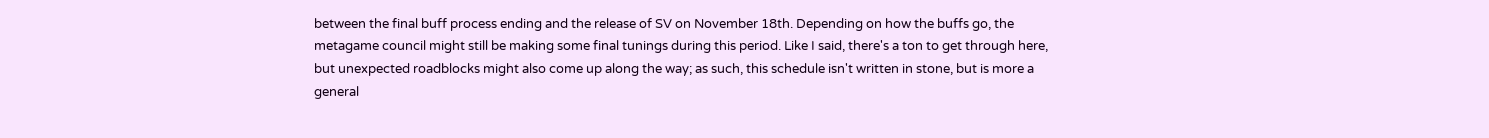between the final buff process ending and the release of SV on November 18th. Depending on how the buffs go, the metagame council might still be making some final tunings during this period. Like I said, there's a ton to get through here, but unexpected roadblocks might also come up along the way; as such, this schedule isn't written in stone, but is more a general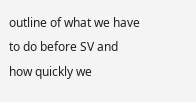outline of what we have to do before SV and how quickly we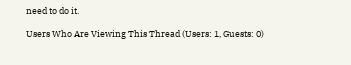need to do it.

Users Who Are Viewing This Thread (Users: 1, Guests: 0)